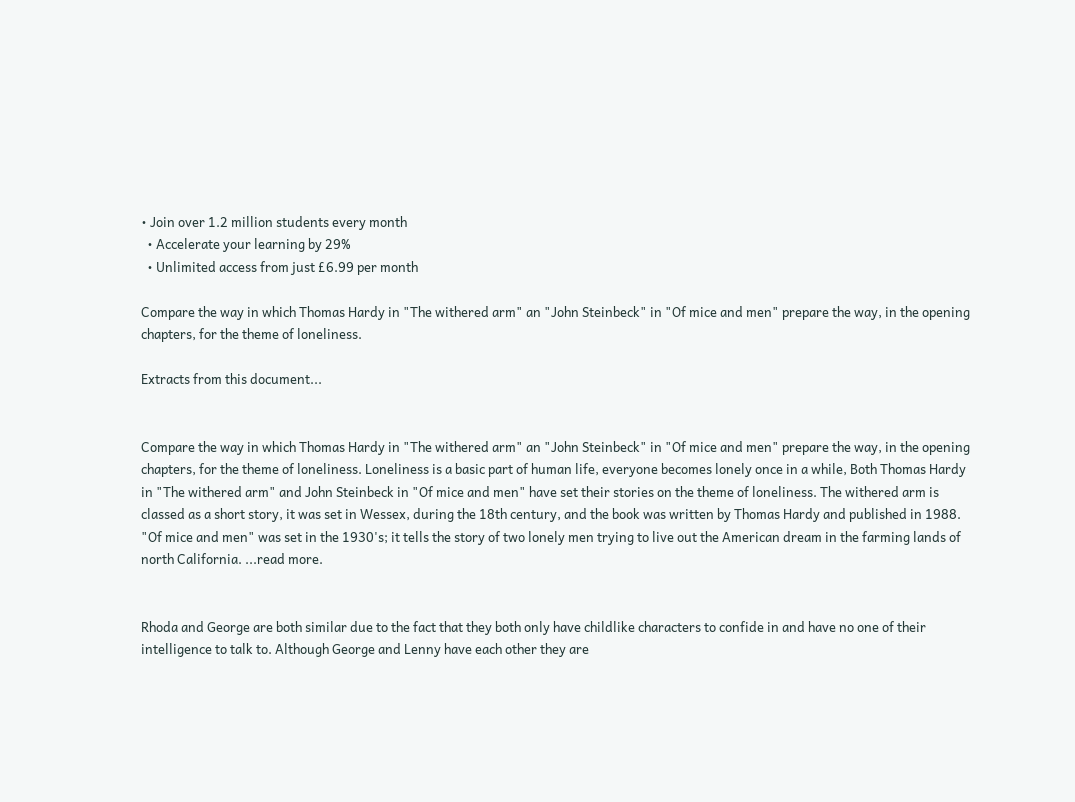• Join over 1.2 million students every month
  • Accelerate your learning by 29%
  • Unlimited access from just £6.99 per month

Compare the way in which Thomas Hardy in "The withered arm" an "John Steinbeck" in "Of mice and men" prepare the way, in the opening chapters, for the theme of loneliness.

Extracts from this document...


Compare the way in which Thomas Hardy in "The withered arm" an "John Steinbeck" in "Of mice and men" prepare the way, in the opening chapters, for the theme of loneliness. Loneliness is a basic part of human life, everyone becomes lonely once in a while, Both Thomas Hardy in "The withered arm" and John Steinbeck in "Of mice and men" have set their stories on the theme of loneliness. The withered arm is classed as a short story, it was set in Wessex, during the 18th century, and the book was written by Thomas Hardy and published in 1988. "Of mice and men" was set in the 1930's; it tells the story of two lonely men trying to live out the American dream in the farming lands of north California. ...read more.


Rhoda and George are both similar due to the fact that they both only have childlike characters to confide in and have no one of their intelligence to talk to. Although George and Lenny have each other they are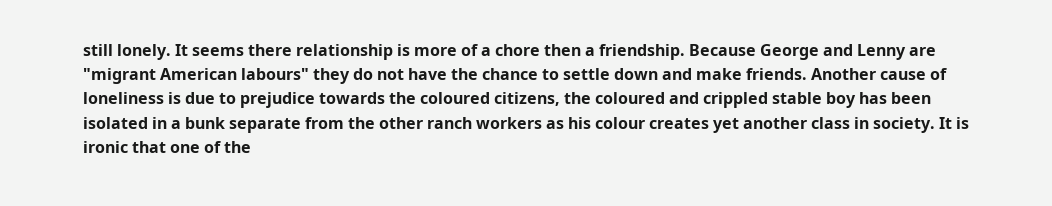still lonely. It seems there relationship is more of a chore then a friendship. Because George and Lenny are "migrant American labours" they do not have the chance to settle down and make friends. Another cause of loneliness is due to prejudice towards the coloured citizens, the coloured and crippled stable boy has been isolated in a bunk separate from the other ranch workers as his colour creates yet another class in society. It is ironic that one of the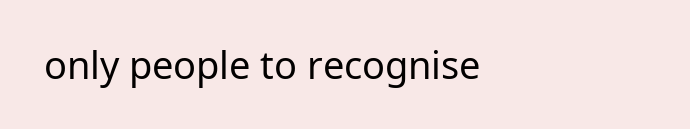only people to recognise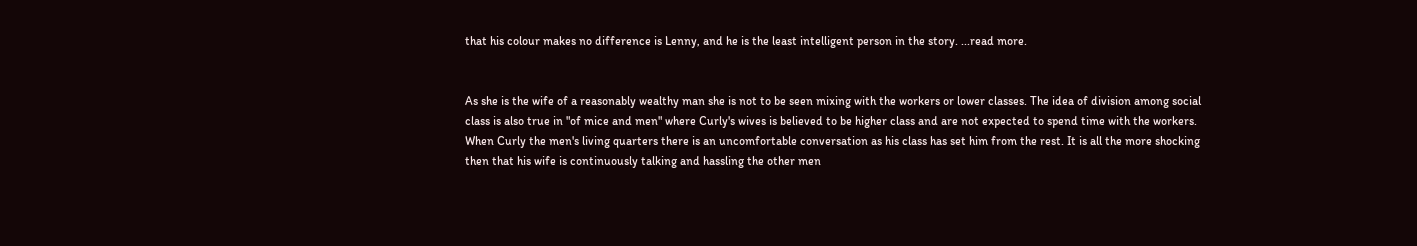that his colour makes no difference is Lenny, and he is the least intelligent person in the story. ...read more.


As she is the wife of a reasonably wealthy man she is not to be seen mixing with the workers or lower classes. The idea of division among social class is also true in "of mice and men" where Curly's wives is believed to be higher class and are not expected to spend time with the workers. When Curly the men's living quarters there is an uncomfortable conversation as his class has set him from the rest. It is all the more shocking then that his wife is continuously talking and hassling the other men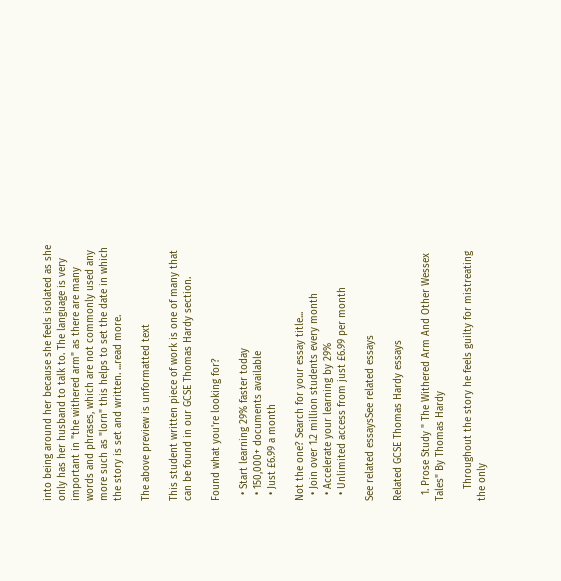into being around her because she feels isolated as she only has her husband to talk to. The language is very important in "the withered arm" as there are many words and phrases, which are not commonly used any more such as "lorn" this helps to set the date in which the story is set and written. ...read more.

The above preview is unformatted text

This student written piece of work is one of many that can be found in our GCSE Thomas Hardy section.

Found what you're looking for?

  • Start learning 29% faster today
  • 150,000+ documents available
  • Just £6.99 a month

Not the one? Search for your essay title...
  • Join over 1.2 million students every month
  • Accelerate your learning by 29%
  • Unlimited access from just £6.99 per month

See related essaysSee related essays

Related GCSE Thomas Hardy essays

  1. Prose Study " The Withered Arm And Other Wessex Tales" By Thomas Hardy

    Throughout the story he feels guilty for mistreating the only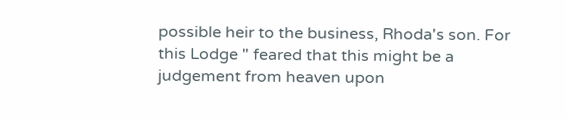possible heir to the business, Rhoda's son. For this Lodge " feared that this might be a judgement from heaven upon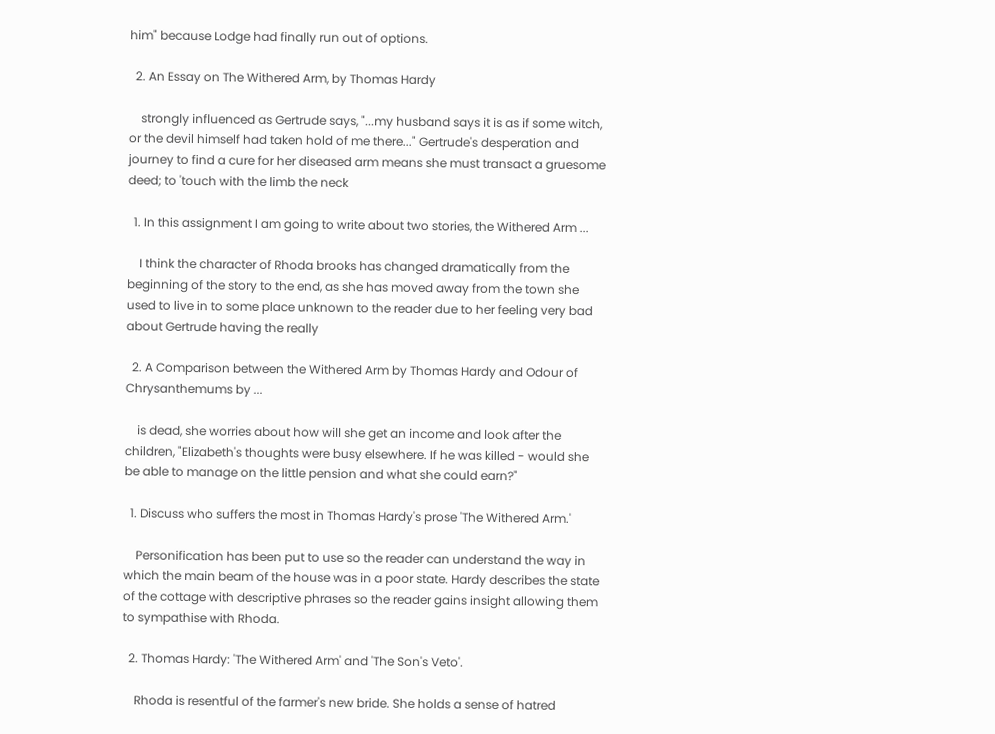him" because Lodge had finally run out of options.

  2. An Essay on The Withered Arm, by Thomas Hardy

    strongly influenced as Gertrude says, "...my husband says it is as if some witch, or the devil himself had taken hold of me there..." Gertrude's desperation and journey to find a cure for her diseased arm means she must transact a gruesome deed; to 'touch with the limb the neck

  1. In this assignment I am going to write about two stories, the Withered Arm ...

    I think the character of Rhoda brooks has changed dramatically from the beginning of the story to the end, as she has moved away from the town she used to live in to some place unknown to the reader due to her feeling very bad about Gertrude having the really

  2. A Comparison between the Withered Arm by Thomas Hardy and Odour of Chrysanthemums by ...

    is dead, she worries about how will she get an income and look after the children, "Elizabeth's thoughts were busy elsewhere. If he was killed - would she be able to manage on the little pension and what she could earn?"

  1. Discuss who suffers the most in Thomas Hardy's prose 'The Withered Arm.'

    Personification has been put to use so the reader can understand the way in which the main beam of the house was in a poor state. Hardy describes the state of the cottage with descriptive phrases so the reader gains insight allowing them to sympathise with Rhoda.

  2. Thomas Hardy: 'The Withered Arm' and 'The Son's Veto'.

    Rhoda is resentful of the farmer's new bride. She holds a sense of hatred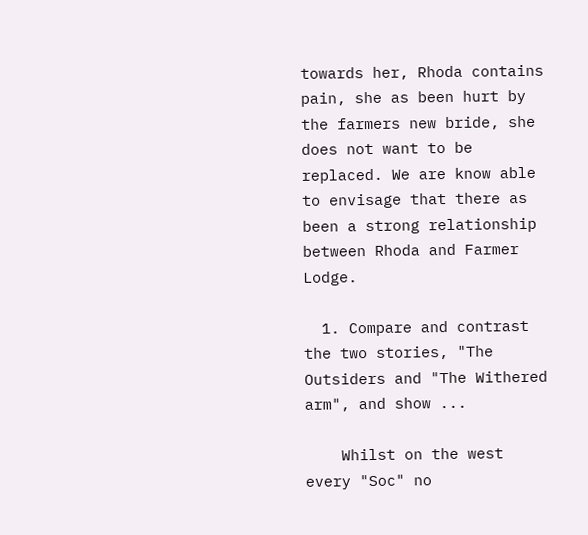towards her, Rhoda contains pain, she as been hurt by the farmers new bride, she does not want to be replaced. We are know able to envisage that there as been a strong relationship between Rhoda and Farmer Lodge.

  1. Compare and contrast the two stories, "The Outsiders and "The Withered arm", and show ...

    Whilst on the west every "Soc" no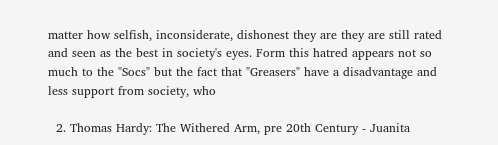matter how selfish, inconsiderate, dishonest they are they are still rated and seen as the best in society's eyes. Form this hatred appears not so much to the "Socs" but the fact that "Greasers" have a disadvantage and less support from society, who

  2. Thomas Hardy: The Withered Arm, pre 20th Century - Juanita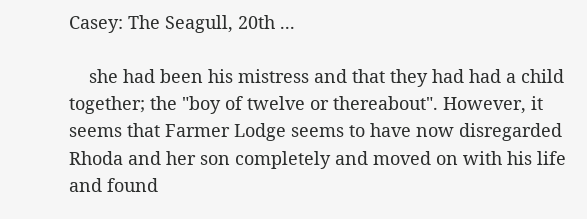Casey: The Seagull, 20th ...

    she had been his mistress and that they had had a child together; the "boy of twelve or thereabout". However, it seems that Farmer Lodge seems to have now disregarded Rhoda and her son completely and moved on with his life and found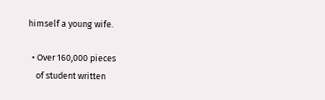himself a young wife.

  • Over 160,000 pieces
    of student written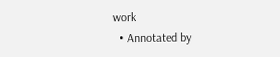work
  • Annotated by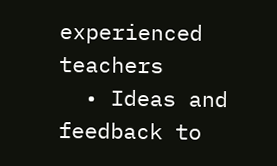experienced teachers
  • Ideas and feedback to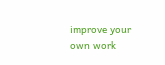improve your own work